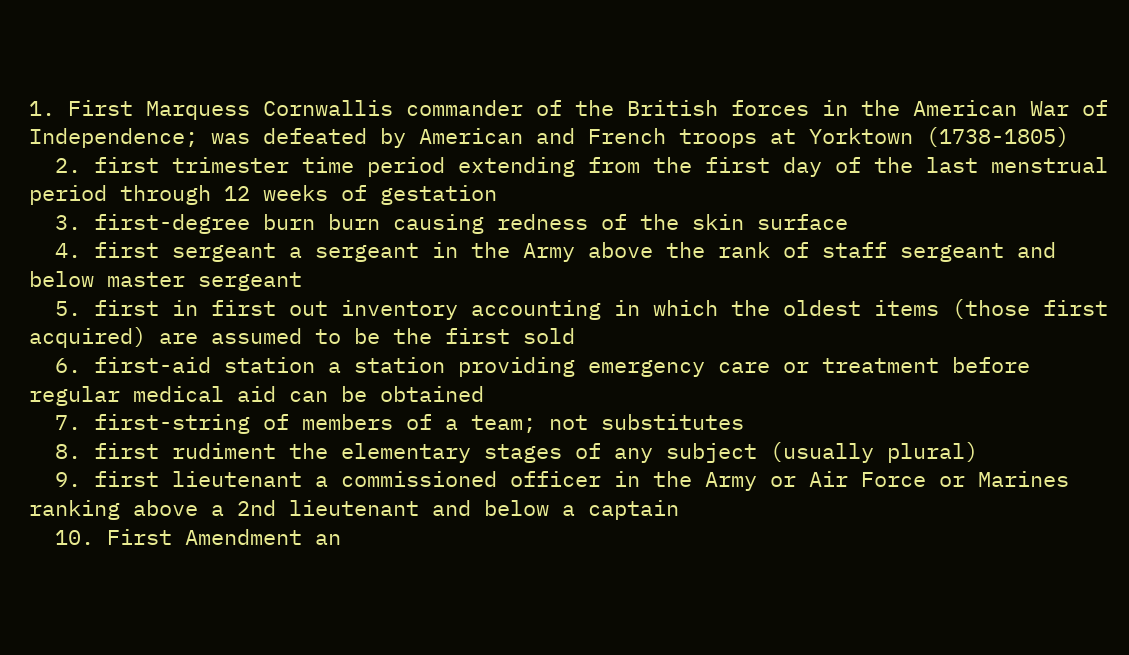1. First Marquess Cornwallis commander of the British forces in the American War of Independence; was defeated by American and French troops at Yorktown (1738-1805)
  2. first trimester time period extending from the first day of the last menstrual period through 12 weeks of gestation
  3. first-degree burn burn causing redness of the skin surface
  4. first sergeant a sergeant in the Army above the rank of staff sergeant and below master sergeant
  5. first in first out inventory accounting in which the oldest items (those first acquired) are assumed to be the first sold
  6. first-aid station a station providing emergency care or treatment before regular medical aid can be obtained
  7. first-string of members of a team; not substitutes
  8. first rudiment the elementary stages of any subject (usually plural)
  9. first lieutenant a commissioned officer in the Army or Air Force or Marines ranking above a 2nd lieutenant and below a captain
  10. First Amendment an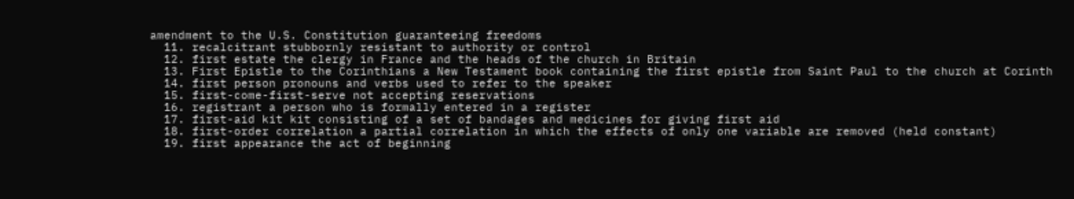amendment to the U.S. Constitution guaranteeing freedoms
  11. recalcitrant stubbornly resistant to authority or control
  12. first estate the clergy in France and the heads of the church in Britain
  13. First Epistle to the Corinthians a New Testament book containing the first epistle from Saint Paul to the church at Corinth
  14. first person pronouns and verbs used to refer to the speaker
  15. first-come-first-serve not accepting reservations
  16. registrant a person who is formally entered in a register
  17. first-aid kit kit consisting of a set of bandages and medicines for giving first aid
  18. first-order correlation a partial correlation in which the effects of only one variable are removed (held constant)
  19. first appearance the act of beginning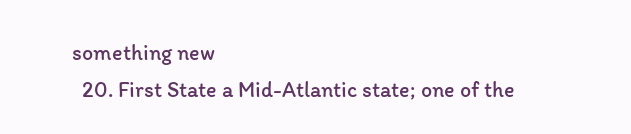something new
  20. First State a Mid-Atlantic state; one of the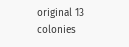original 13 colonies